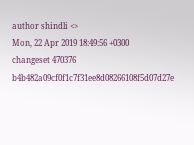author shindli <>
Mon, 22 Apr 2019 18:49:56 +0300
changeset 470376 b4b482a09cf0f1c7f31ee8d08266108f5d07d27e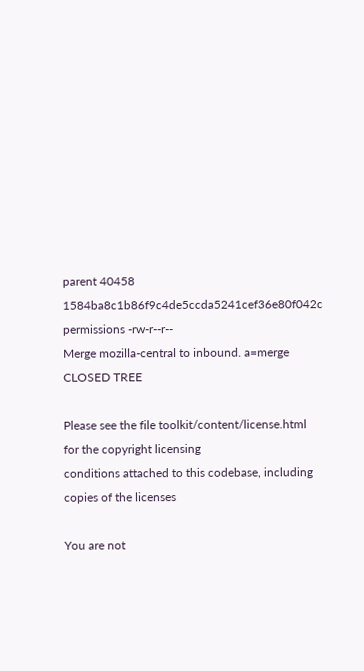parent 40458 1584ba8c1b86f9c4de5ccda5241cef36e80f042c
permissions -rw-r--r--
Merge mozilla-central to inbound. a=merge CLOSED TREE

Please see the file toolkit/content/license.html for the copyright licensing
conditions attached to this codebase, including copies of the licenses

You are not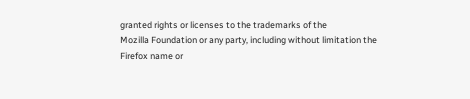granted rights or licenses to the trademarks of the
Mozilla Foundation or any party, including without limitation the
Firefox name or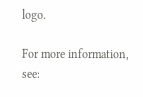logo.

For more information, see: